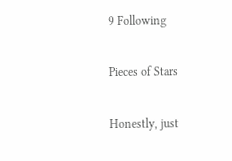9 Following

Pieces of Stars

Honestly, just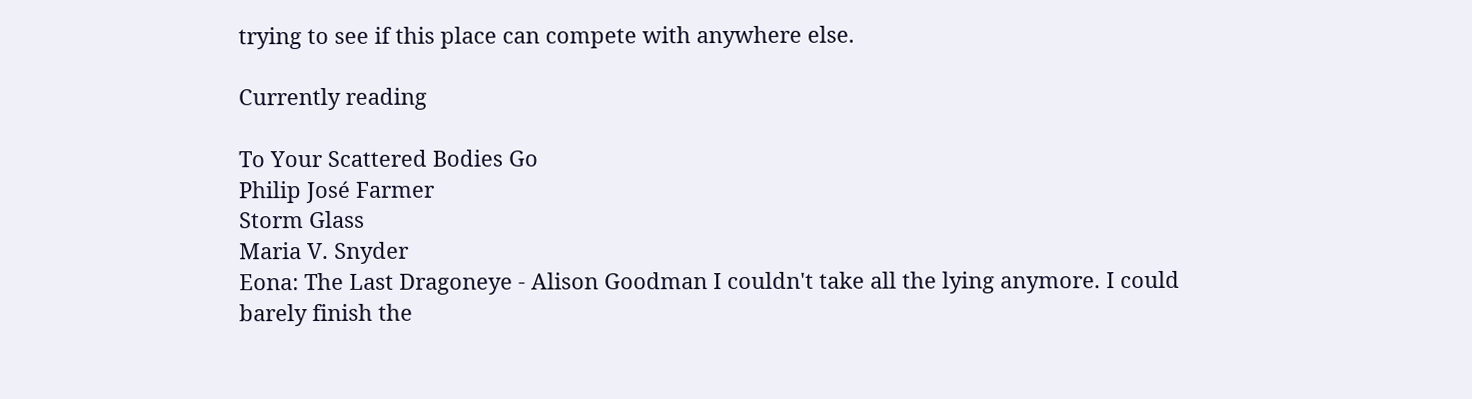trying to see if this place can compete with anywhere else.

Currently reading

To Your Scattered Bodies Go
Philip José Farmer
Storm Glass
Maria V. Snyder
Eona: The Last Dragoneye - Alison Goodman I couldn't take all the lying anymore. I could barely finish the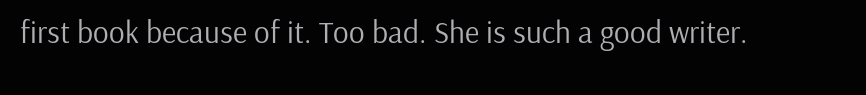first book because of it. Too bad. She is such a good writer.